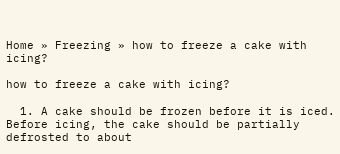Home » Freezing » how to freeze a cake with icing?

how to freeze a cake with icing?

  1. A cake should be frozen before it is iced. Before icing, the cake should be partially defrosted to about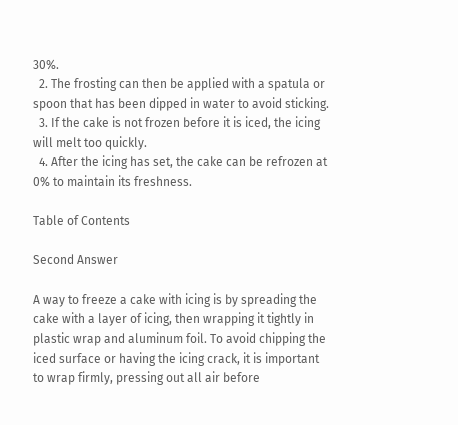30%.
  2. The frosting can then be applied with a spatula or spoon that has been dipped in water to avoid sticking.
  3. If the cake is not frozen before it is iced, the icing will melt too quickly.
  4. After the icing has set, the cake can be refrozen at 0% to maintain its freshness.

Table of Contents

Second Answer

A way to freeze a cake with icing is by spreading the cake with a layer of icing, then wrapping it tightly in plastic wrap and aluminum foil. To avoid chipping the iced surface or having the icing crack, it is important to wrap firmly, pressing out all air before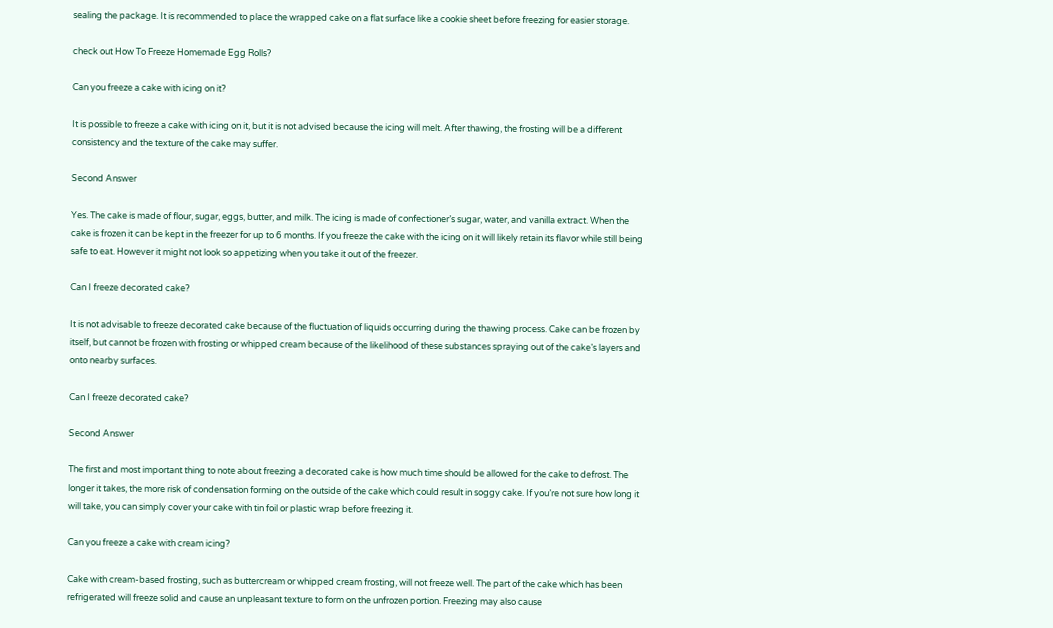sealing the package. It is recommended to place the wrapped cake on a flat surface like a cookie sheet before freezing for easier storage.

check out How To Freeze Homemade Egg Rolls?

Can you freeze a cake with icing on it?

It is possible to freeze a cake with icing on it, but it is not advised because the icing will melt. After thawing, the frosting will be a different consistency and the texture of the cake may suffer.

Second Answer

Yes. The cake is made of flour, sugar, eggs, butter, and milk. The icing is made of confectioner’s sugar, water, and vanilla extract. When the cake is frozen it can be kept in the freezer for up to 6 months. If you freeze the cake with the icing on it will likely retain its flavor while still being safe to eat. However it might not look so appetizing when you take it out of the freezer.

Can I freeze decorated cake?

It is not advisable to freeze decorated cake because of the fluctuation of liquids occurring during the thawing process. Cake can be frozen by itself, but cannot be frozen with frosting or whipped cream because of the likelihood of these substances spraying out of the cake’s layers and onto nearby surfaces.

Can I freeze decorated cake?

Second Answer

The first and most important thing to note about freezing a decorated cake is how much time should be allowed for the cake to defrost. The longer it takes, the more risk of condensation forming on the outside of the cake which could result in soggy cake. If you’re not sure how long it will take, you can simply cover your cake with tin foil or plastic wrap before freezing it.

Can you freeze a cake with cream icing?

Cake with cream-based frosting, such as buttercream or whipped cream frosting, will not freeze well. The part of the cake which has been refrigerated will freeze solid and cause an unpleasant texture to form on the unfrozen portion. Freezing may also cause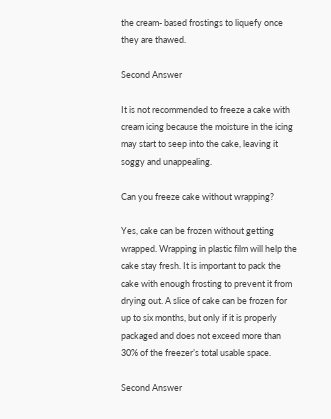the cream- based frostings to liquefy once they are thawed.

Second Answer

It is not recommended to freeze a cake with cream icing because the moisture in the icing may start to seep into the cake, leaving it soggy and unappealing.

Can you freeze cake without wrapping?

Yes, cake can be frozen without getting wrapped. Wrapping in plastic film will help the cake stay fresh. It is important to pack the cake with enough frosting to prevent it from drying out. A slice of cake can be frozen for up to six months, but only if it is properly packaged and does not exceed more than 30% of the freezer’s total usable space.

Second Answer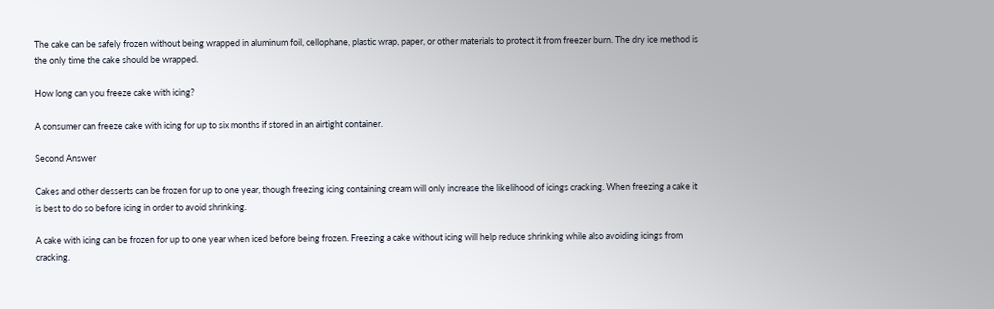The cake can be safely frozen without being wrapped in aluminum foil, cellophane, plastic wrap, paper, or other materials to protect it from freezer burn. The dry ice method is the only time the cake should be wrapped.

How long can you freeze cake with icing?

A consumer can freeze cake with icing for up to six months if stored in an airtight container.

Second Answer

Cakes and other desserts can be frozen for up to one year, though freezing icing containing cream will only increase the likelihood of icings cracking. When freezing a cake it is best to do so before icing in order to avoid shrinking.

A cake with icing can be frozen for up to one year when iced before being frozen. Freezing a cake without icing will help reduce shrinking while also avoiding icings from cracking.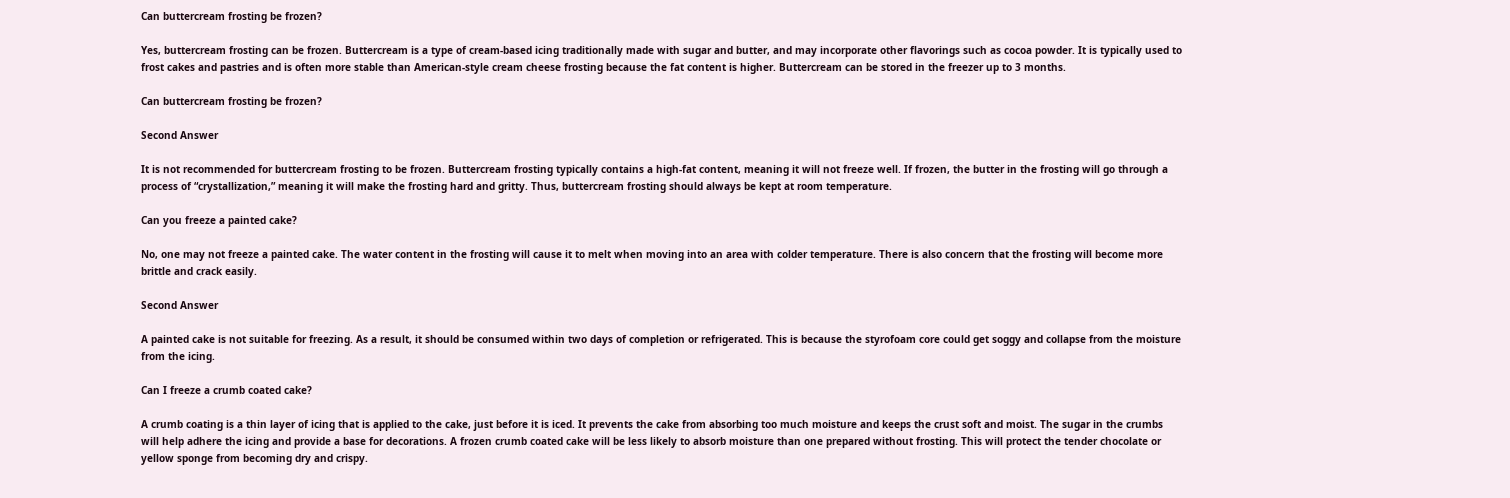Can buttercream frosting be frozen?

Yes, buttercream frosting can be frozen. Buttercream is a type of cream-based icing traditionally made with sugar and butter, and may incorporate other flavorings such as cocoa powder. It is typically used to frost cakes and pastries and is often more stable than American-style cream cheese frosting because the fat content is higher. Buttercream can be stored in the freezer up to 3 months.

Can buttercream frosting be frozen?

Second Answer

It is not recommended for buttercream frosting to be frozen. Buttercream frosting typically contains a high-fat content, meaning it will not freeze well. If frozen, the butter in the frosting will go through a process of “crystallization,” meaning it will make the frosting hard and gritty. Thus, buttercream frosting should always be kept at room temperature.

Can you freeze a painted cake?

No, one may not freeze a painted cake. The water content in the frosting will cause it to melt when moving into an area with colder temperature. There is also concern that the frosting will become more brittle and crack easily.

Second Answer

A painted cake is not suitable for freezing. As a result, it should be consumed within two days of completion or refrigerated. This is because the styrofoam core could get soggy and collapse from the moisture from the icing.

Can I freeze a crumb coated cake?

A crumb coating is a thin layer of icing that is applied to the cake, just before it is iced. It prevents the cake from absorbing too much moisture and keeps the crust soft and moist. The sugar in the crumbs will help adhere the icing and provide a base for decorations. A frozen crumb coated cake will be less likely to absorb moisture than one prepared without frosting. This will protect the tender chocolate or yellow sponge from becoming dry and crispy.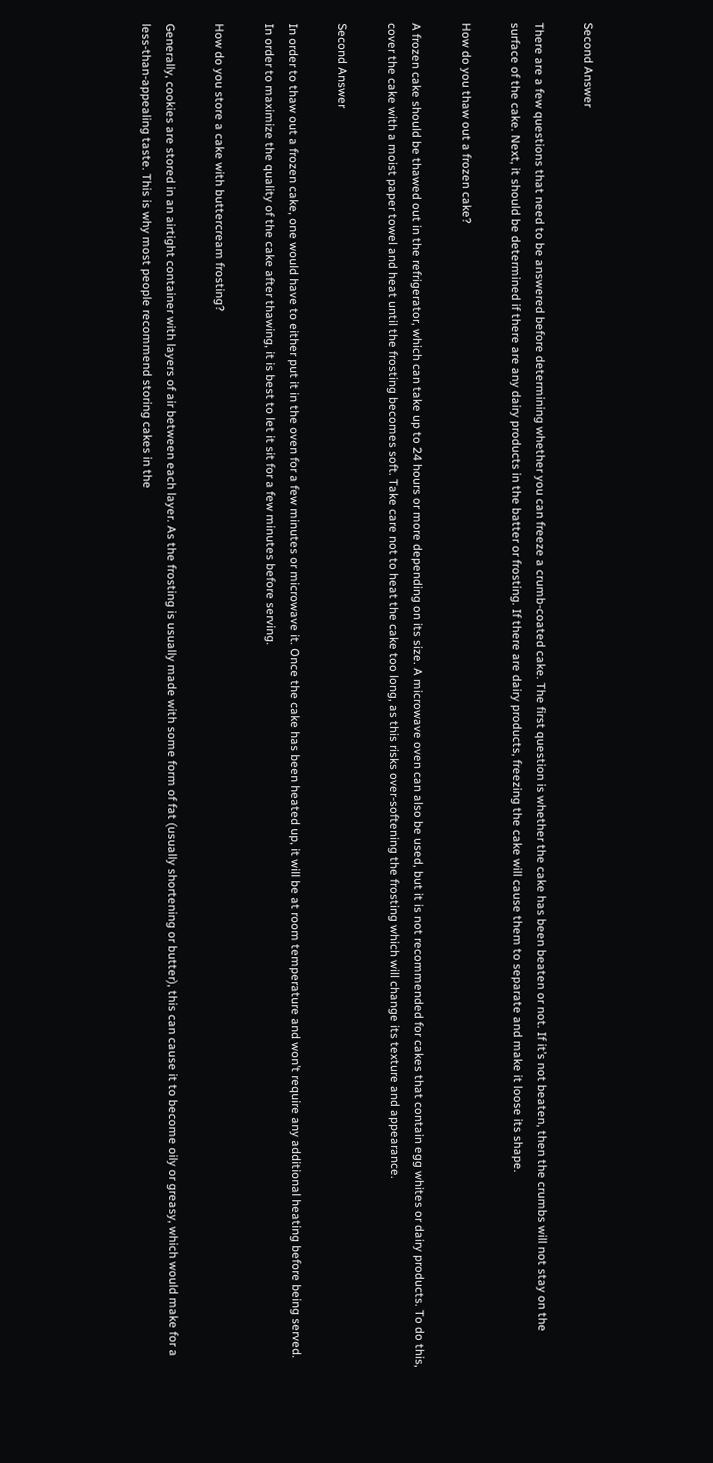Second Answer

There are a few questions that need to be answered before determining whether you can freeze a crumb-coated cake. The first question is whether the cake has been beaten or not. If it’s not beaten, then the crumbs will not stay on the surface of the cake. Next, it should be determined if there are any dairy products in the batter or frosting. If there are dairy products, freezing the cake will cause them to separate and make it loose its shape.

How do you thaw out a frozen cake?

A frozen cake should be thawed out in the refrigerator, which can take up to 24 hours or more depending on its size. A microwave oven can also be used, but it is not recommended for cakes that contain egg whites or dairy products. To do this, cover the cake with a moist paper towel and heat until the frosting becomes soft. Take care not to heat the cake too long, as this risks over-softening the frosting which will change its texture and appearance.

Second Answer

In order to thaw out a frozen cake, one would have to either put it in the oven for a few minutes or microwave it. Once the cake has been heated up, it will be at room temperature and won’t require any additional heating before being served. In order to maximize the quality of the cake after thawing, it is best to let it sit for a few minutes before serving.

How do you store a cake with buttercream frosting?

Generally, cookies are stored in an airtight container with layers of air between each layer. As the frosting is usually made with some form of fat (usually shortening or butter), this can cause it to become oily or greasy, which would make for a less-than-appealing taste. This is why most people recommend storing cakes in the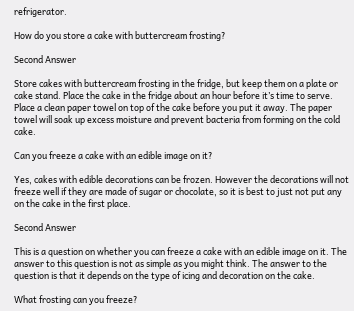refrigerator.

How do you store a cake with buttercream frosting?

Second Answer

Store cakes with buttercream frosting in the fridge, but keep them on a plate or cake stand. Place the cake in the fridge about an hour before it’s time to serve. Place a clean paper towel on top of the cake before you put it away. The paper towel will soak up excess moisture and prevent bacteria from forming on the cold cake.

Can you freeze a cake with an edible image on it?

Yes, cakes with edible decorations can be frozen. However the decorations will not freeze well if they are made of sugar or chocolate, so it is best to just not put any on the cake in the first place.

Second Answer

This is a question on whether you can freeze a cake with an edible image on it. The answer to this question is not as simple as you might think. The answer to the question is that it depends on the type of icing and decoration on the cake.

What frosting can you freeze?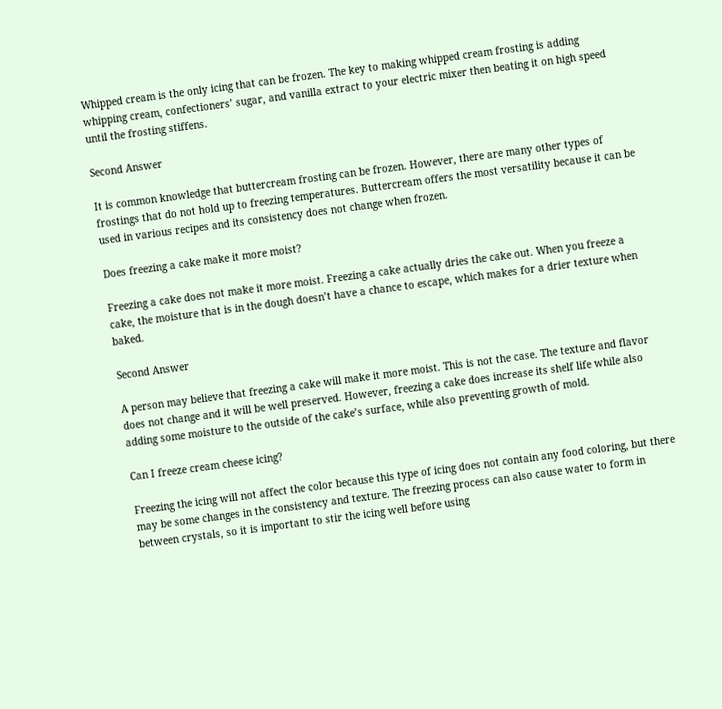Whipped cream is the only icing that can be frozen. The key to making whipped cream frosting is adding whipping cream, confectioners’ sugar, and vanilla extract to your electric mixer then beating it on high speed until the frosting stiffens.

Second Answer

It is common knowledge that buttercream frosting can be frozen. However, there are many other types of frostings that do not hold up to freezing temperatures. Buttercream offers the most versatility because it can be used in various recipes and its consistency does not change when frozen.

Does freezing a cake make it more moist?

Freezing a cake does not make it more moist. Freezing a cake actually dries the cake out. When you freeze a cake, the moisture that is in the dough doesn’t have a chance to escape, which makes for a drier texture when baked.

Second Answer

A person may believe that freezing a cake will make it more moist. This is not the case. The texture and flavor does not change and it will be well preserved. However, freezing a cake does increase its shelf life while also adding some moisture to the outside of the cake’s surface, while also preventing growth of mold.

Can I freeze cream cheese icing?

Freezing the icing will not affect the color because this type of icing does not contain any food coloring, but there may be some changes in the consistency and texture. The freezing process can also cause water to form in between crystals, so it is important to stir the icing well before using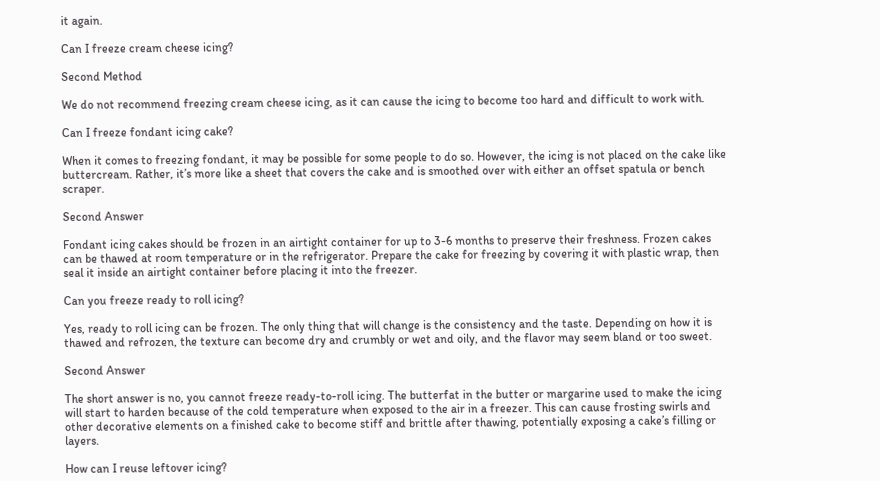it again.

Can I freeze cream cheese icing?

Second Method

We do not recommend freezing cream cheese icing, as it can cause the icing to become too hard and difficult to work with.

Can I freeze fondant icing cake?

When it comes to freezing fondant, it may be possible for some people to do so. However, the icing is not placed on the cake like buttercream. Rather, it’s more like a sheet that covers the cake and is smoothed over with either an offset spatula or bench scraper.

Second Answer

Fondant icing cakes should be frozen in an airtight container for up to 3-6 months to preserve their freshness. Frozen cakes can be thawed at room temperature or in the refrigerator. Prepare the cake for freezing by covering it with plastic wrap, then seal it inside an airtight container before placing it into the freezer.

Can you freeze ready to roll icing?

Yes, ready to roll icing can be frozen. The only thing that will change is the consistency and the taste. Depending on how it is thawed and refrozen, the texture can become dry and crumbly or wet and oily, and the flavor may seem bland or too sweet.

Second Answer

The short answer is no, you cannot freeze ready-to-roll icing. The butterfat in the butter or margarine used to make the icing will start to harden because of the cold temperature when exposed to the air in a freezer. This can cause frosting swirls and other decorative elements on a finished cake to become stiff and brittle after thawing, potentially exposing a cake’s filling or layers.

How can I reuse leftover icing?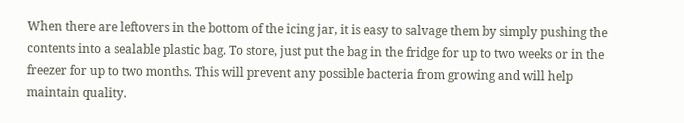When there are leftovers in the bottom of the icing jar, it is easy to salvage them by simply pushing the contents into a sealable plastic bag. To store, just put the bag in the fridge for up to two weeks or in the freezer for up to two months. This will prevent any possible bacteria from growing and will help maintain quality.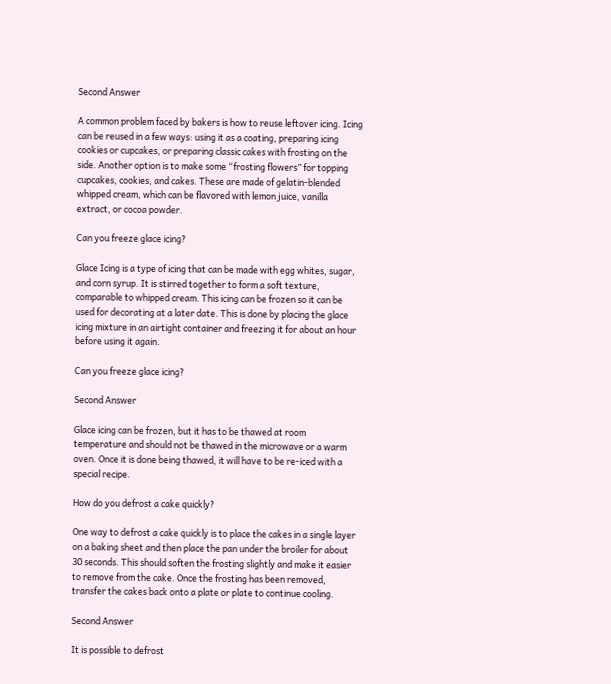Second Answer

A common problem faced by bakers is how to reuse leftover icing. Icing can be reused in a few ways: using it as a coating, preparing icing cookies or cupcakes, or preparing classic cakes with frosting on the side. Another option is to make some “frosting flowers” for topping cupcakes, cookies, and cakes. These are made of gelatin-blended whipped cream, which can be flavored with lemon juice, vanilla extract, or cocoa powder.

Can you freeze glace icing?

Glace Icing is a type of icing that can be made with egg whites, sugar, and corn syrup. It is stirred together to form a soft texture, comparable to whipped cream. This icing can be frozen so it can be used for decorating at a later date. This is done by placing the glace icing mixture in an airtight container and freezing it for about an hour before using it again.

Can you freeze glace icing?

Second Answer

Glace icing can be frozen, but it has to be thawed at room temperature and should not be thawed in the microwave or a warm oven. Once it is done being thawed, it will have to be re-iced with a special recipe.

How do you defrost a cake quickly?

One way to defrost a cake quickly is to place the cakes in a single layer on a baking sheet and then place the pan under the broiler for about 30 seconds. This should soften the frosting slightly and make it easier to remove from the cake. Once the frosting has been removed, transfer the cakes back onto a plate or plate to continue cooling.

Second Answer

It is possible to defrost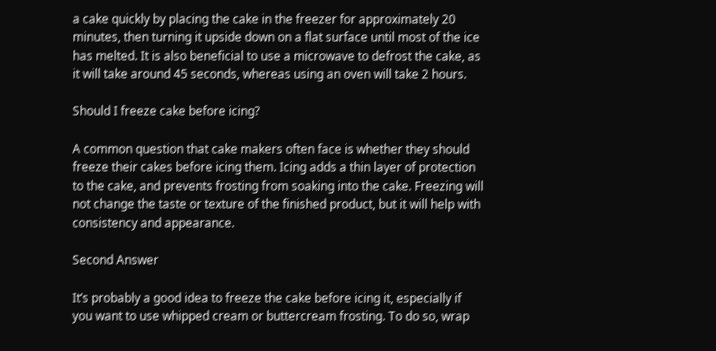a cake quickly by placing the cake in the freezer for approximately 20 minutes, then turning it upside down on a flat surface until most of the ice has melted. It is also beneficial to use a microwave to defrost the cake, as it will take around 45 seconds, whereas using an oven will take 2 hours.

Should I freeze cake before icing?

A common question that cake makers often face is whether they should freeze their cakes before icing them. Icing adds a thin layer of protection to the cake, and prevents frosting from soaking into the cake. Freezing will not change the taste or texture of the finished product, but it will help with consistency and appearance.

Second Answer

It’s probably a good idea to freeze the cake before icing it, especially if you want to use whipped cream or buttercream frosting. To do so, wrap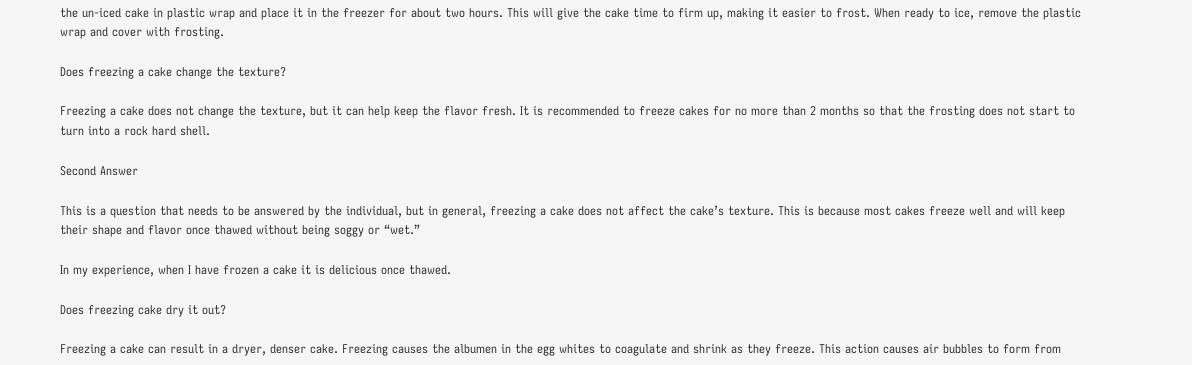the un-iced cake in plastic wrap and place it in the freezer for about two hours. This will give the cake time to firm up, making it easier to frost. When ready to ice, remove the plastic wrap and cover with frosting.

Does freezing a cake change the texture?

Freezing a cake does not change the texture, but it can help keep the flavor fresh. It is recommended to freeze cakes for no more than 2 months so that the frosting does not start to turn into a rock hard shell.

Second Answer

This is a question that needs to be answered by the individual, but in general, freezing a cake does not affect the cake’s texture. This is because most cakes freeze well and will keep their shape and flavor once thawed without being soggy or “wet.”

In my experience, when I have frozen a cake it is delicious once thawed.

Does freezing cake dry it out?

Freezing a cake can result in a dryer, denser cake. Freezing causes the albumen in the egg whites to coagulate and shrink as they freeze. This action causes air bubbles to form from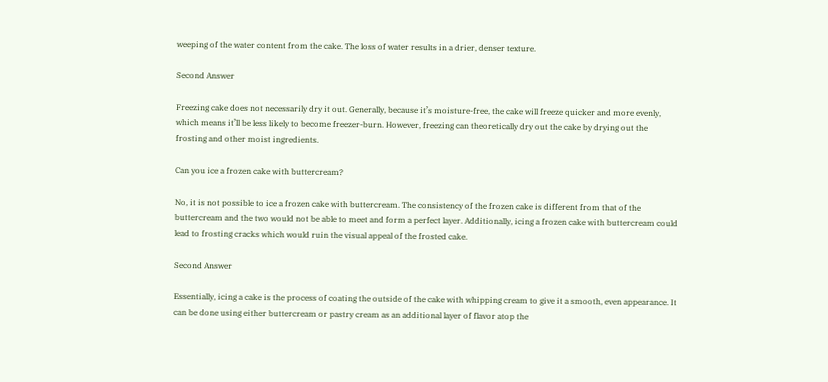weeping of the water content from the cake. The loss of water results in a drier, denser texture.

Second Answer

Freezing cake does not necessarily dry it out. Generally, because it’s moisture-free, the cake will freeze quicker and more evenly, which means it’ll be less likely to become freezer-burn. However, freezing can theoretically dry out the cake by drying out the frosting and other moist ingredients.

Can you ice a frozen cake with buttercream?

No, it is not possible to ice a frozen cake with buttercream. The consistency of the frozen cake is different from that of the buttercream and the two would not be able to meet and form a perfect layer. Additionally, icing a frozen cake with buttercream could lead to frosting cracks which would ruin the visual appeal of the frosted cake.

Second Answer

Essentially, icing a cake is the process of coating the outside of the cake with whipping cream to give it a smooth, even appearance. It can be done using either buttercream or pastry cream as an additional layer of flavor atop the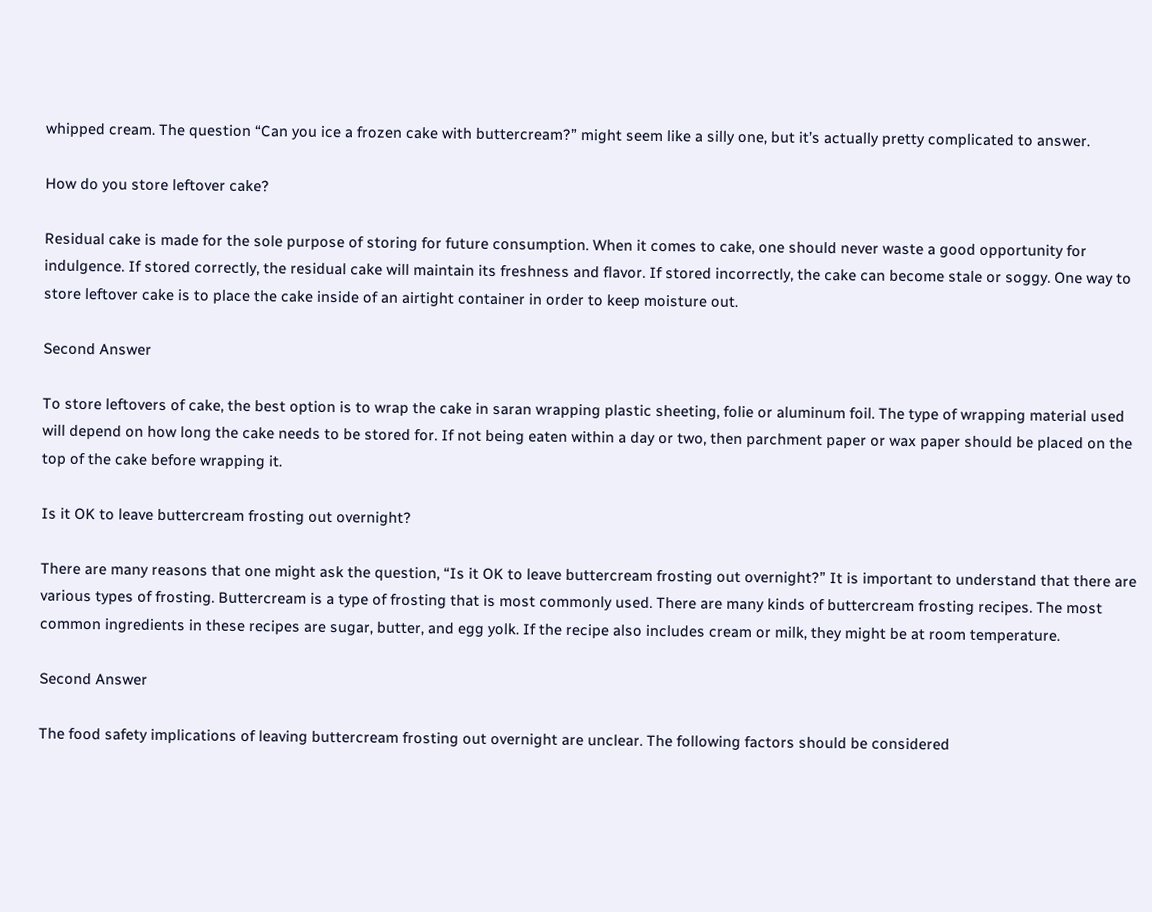whipped cream. The question “Can you ice a frozen cake with buttercream?” might seem like a silly one, but it’s actually pretty complicated to answer.

How do you store leftover cake?

Residual cake is made for the sole purpose of storing for future consumption. When it comes to cake, one should never waste a good opportunity for indulgence. If stored correctly, the residual cake will maintain its freshness and flavor. If stored incorrectly, the cake can become stale or soggy. One way to store leftover cake is to place the cake inside of an airtight container in order to keep moisture out.

Second Answer

To store leftovers of cake, the best option is to wrap the cake in saran wrapping plastic sheeting, folie or aluminum foil. The type of wrapping material used will depend on how long the cake needs to be stored for. If not being eaten within a day or two, then parchment paper or wax paper should be placed on the top of the cake before wrapping it.

Is it OK to leave buttercream frosting out overnight?

There are many reasons that one might ask the question, “Is it OK to leave buttercream frosting out overnight?” It is important to understand that there are various types of frosting. Buttercream is a type of frosting that is most commonly used. There are many kinds of buttercream frosting recipes. The most common ingredients in these recipes are sugar, butter, and egg yolk. If the recipe also includes cream or milk, they might be at room temperature.

Second Answer

The food safety implications of leaving buttercream frosting out overnight are unclear. The following factors should be considered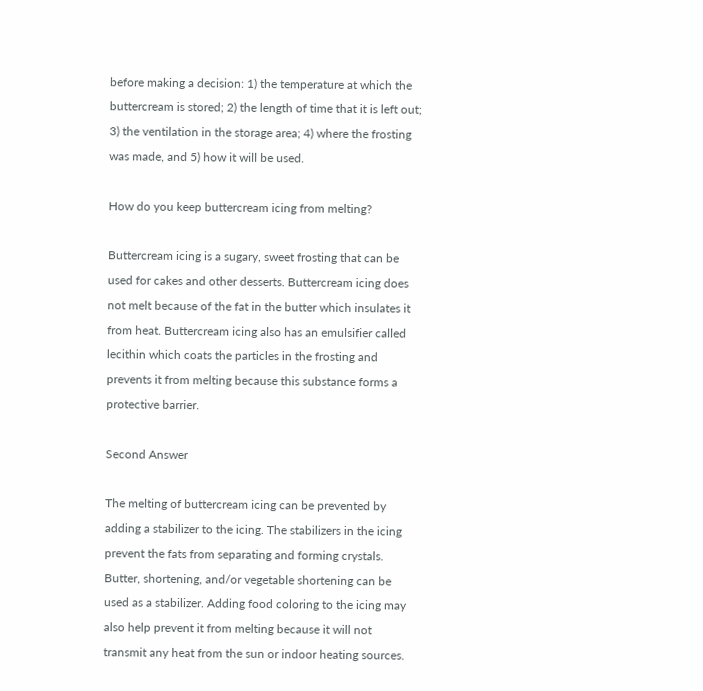before making a decision: 1) the temperature at which the buttercream is stored; 2) the length of time that it is left out; 3) the ventilation in the storage area; 4) where the frosting was made, and 5) how it will be used.

How do you keep buttercream icing from melting?

Buttercream icing is a sugary, sweet frosting that can be used for cakes and other desserts. Buttercream icing does not melt because of the fat in the butter which insulates it from heat. Buttercream icing also has an emulsifier called lecithin which coats the particles in the frosting and prevents it from melting because this substance forms a protective barrier.

Second Answer

The melting of buttercream icing can be prevented by adding a stabilizer to the icing. The stabilizers in the icing prevent the fats from separating and forming crystals. Butter, shortening, and/or vegetable shortening can be used as a stabilizer. Adding food coloring to the icing may also help prevent it from melting because it will not transmit any heat from the sun or indoor heating sources.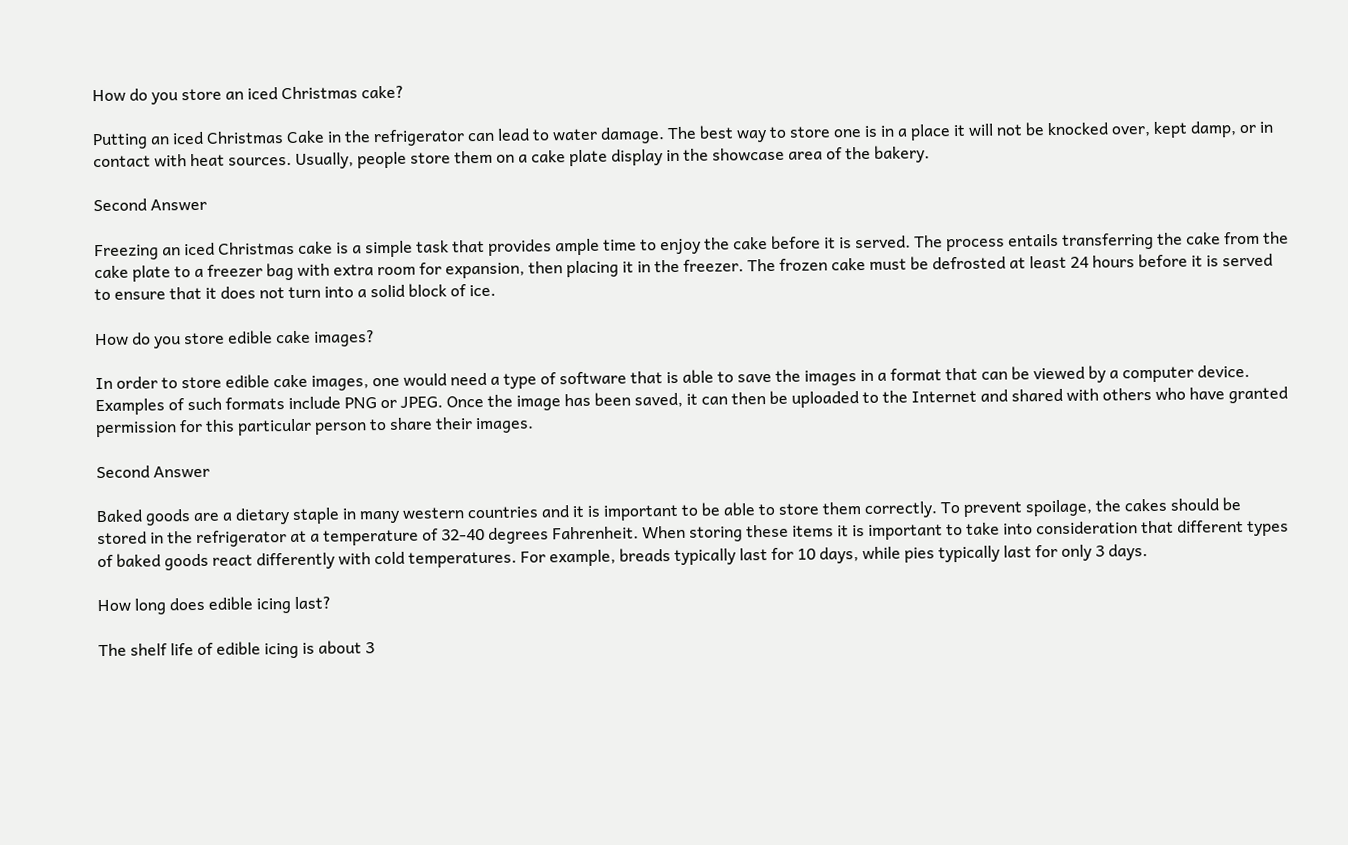How do you store an iced Christmas cake?

Putting an iced Christmas Cake in the refrigerator can lead to water damage. The best way to store one is in a place it will not be knocked over, kept damp, or in contact with heat sources. Usually, people store them on a cake plate display in the showcase area of the bakery.

Second Answer

Freezing an iced Christmas cake is a simple task that provides ample time to enjoy the cake before it is served. The process entails transferring the cake from the cake plate to a freezer bag with extra room for expansion, then placing it in the freezer. The frozen cake must be defrosted at least 24 hours before it is served to ensure that it does not turn into a solid block of ice.

How do you store edible cake images?

In order to store edible cake images, one would need a type of software that is able to save the images in a format that can be viewed by a computer device. Examples of such formats include PNG or JPEG. Once the image has been saved, it can then be uploaded to the Internet and shared with others who have granted permission for this particular person to share their images.

Second Answer

Baked goods are a dietary staple in many western countries and it is important to be able to store them correctly. To prevent spoilage, the cakes should be stored in the refrigerator at a temperature of 32-40 degrees Fahrenheit. When storing these items it is important to take into consideration that different types of baked goods react differently with cold temperatures. For example, breads typically last for 10 days, while pies typically last for only 3 days.

How long does edible icing last?

The shelf life of edible icing is about 3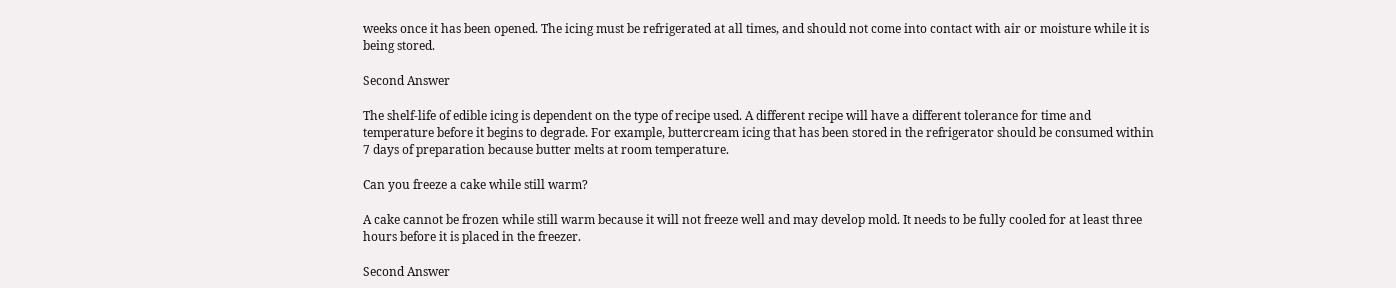weeks once it has been opened. The icing must be refrigerated at all times, and should not come into contact with air or moisture while it is being stored.

Second Answer

The shelf-life of edible icing is dependent on the type of recipe used. A different recipe will have a different tolerance for time and temperature before it begins to degrade. For example, buttercream icing that has been stored in the refrigerator should be consumed within 7 days of preparation because butter melts at room temperature.

Can you freeze a cake while still warm?

A cake cannot be frozen while still warm because it will not freeze well and may develop mold. It needs to be fully cooled for at least three hours before it is placed in the freezer.

Second Answer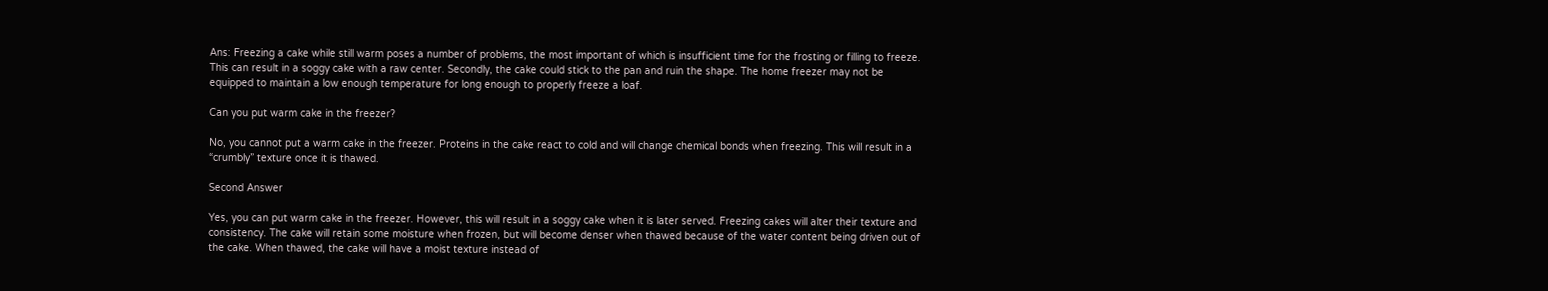Ans: Freezing a cake while still warm poses a number of problems, the most important of which is insufficient time for the frosting or filling to freeze. This can result in a soggy cake with a raw center. Secondly, the cake could stick to the pan and ruin the shape. The home freezer may not be equipped to maintain a low enough temperature for long enough to properly freeze a loaf.

Can you put warm cake in the freezer?

No, you cannot put a warm cake in the freezer. Proteins in the cake react to cold and will change chemical bonds when freezing. This will result in a “crumbly” texture once it is thawed.

Second Answer

Yes, you can put warm cake in the freezer. However, this will result in a soggy cake when it is later served. Freezing cakes will alter their texture and consistency. The cake will retain some moisture when frozen, but will become denser when thawed because of the water content being driven out of the cake. When thawed, the cake will have a moist texture instead of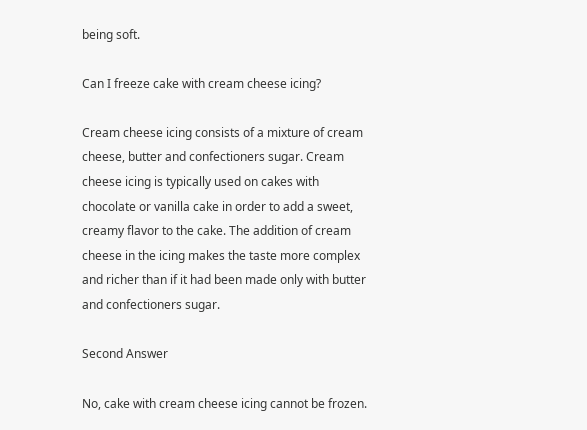being soft.

Can I freeze cake with cream cheese icing?

Cream cheese icing consists of a mixture of cream cheese, butter and confectioners sugar. Cream cheese icing is typically used on cakes with chocolate or vanilla cake in order to add a sweet, creamy flavor to the cake. The addition of cream cheese in the icing makes the taste more complex and richer than if it had been made only with butter and confectioners sugar.

Second Answer

No, cake with cream cheese icing cannot be frozen.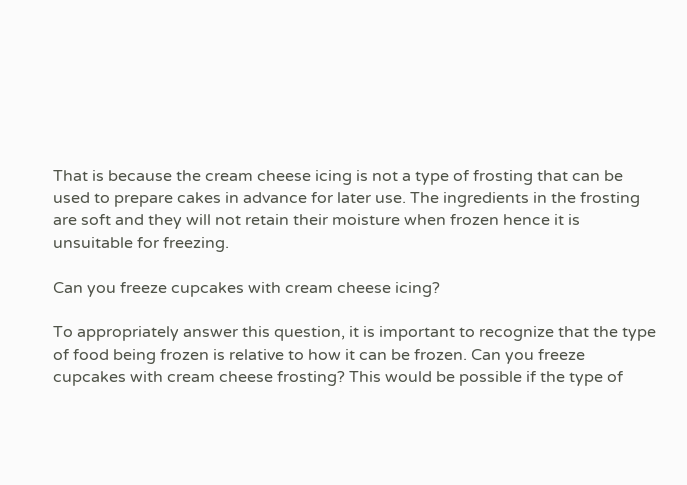That is because the cream cheese icing is not a type of frosting that can be used to prepare cakes in advance for later use. The ingredients in the frosting are soft and they will not retain their moisture when frozen hence it is unsuitable for freezing.

Can you freeze cupcakes with cream cheese icing?

To appropriately answer this question, it is important to recognize that the type of food being frozen is relative to how it can be frozen. Can you freeze cupcakes with cream cheese frosting? This would be possible if the type of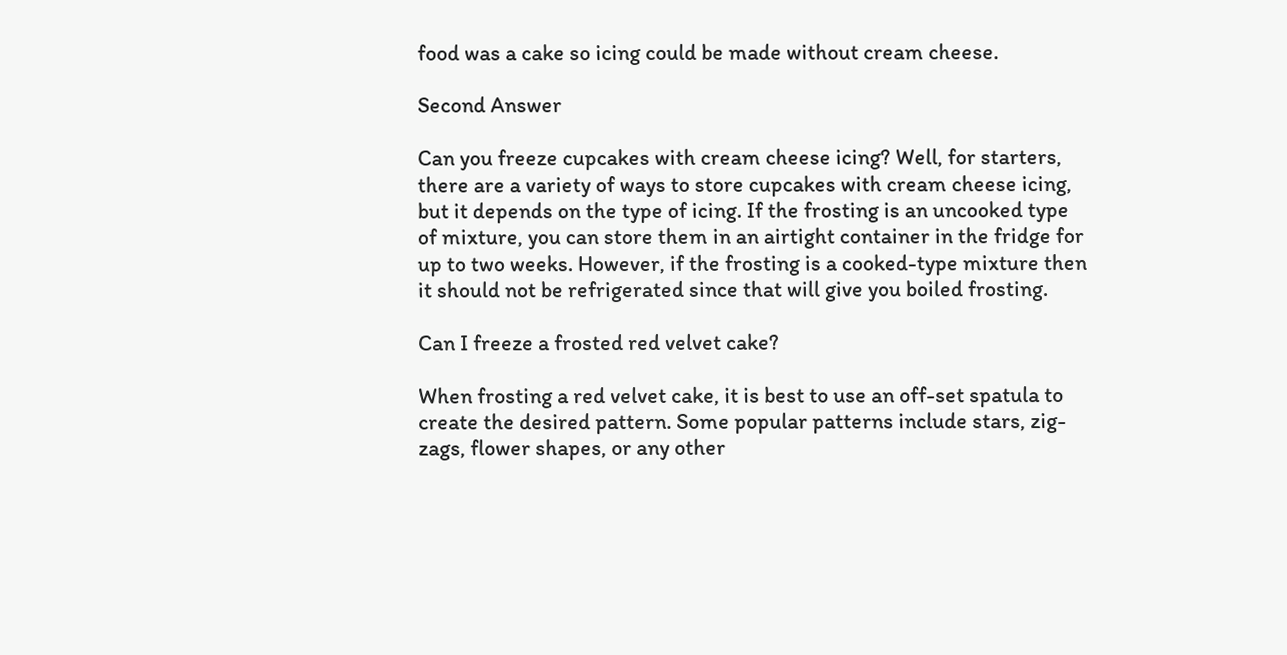food was a cake so icing could be made without cream cheese.

Second Answer

Can you freeze cupcakes with cream cheese icing? Well, for starters, there are a variety of ways to store cupcakes with cream cheese icing, but it depends on the type of icing. If the frosting is an uncooked type of mixture, you can store them in an airtight container in the fridge for up to two weeks. However, if the frosting is a cooked-type mixture then it should not be refrigerated since that will give you boiled frosting.

Can I freeze a frosted red velvet cake?

When frosting a red velvet cake, it is best to use an off-set spatula to create the desired pattern. Some popular patterns include stars, zig-zags, flower shapes, or any other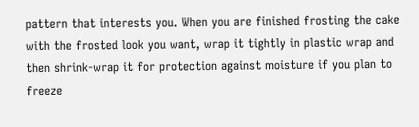pattern that interests you. When you are finished frosting the cake with the frosted look you want, wrap it tightly in plastic wrap and then shrink-wrap it for protection against moisture if you plan to freeze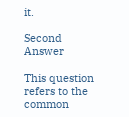it.

Second Answer

This question refers to the common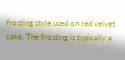frosting style used on red velvet cake. The frosting is typically a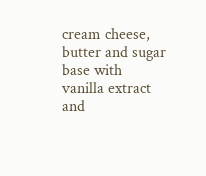cream cheese, butter and sugar base with vanilla extract and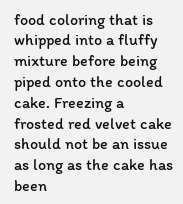food coloring that is whipped into a fluffy mixture before being piped onto the cooled cake. Freezing a frosted red velvet cake should not be an issue as long as the cake has been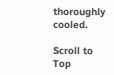thoroughly cooled.

Scroll to Top